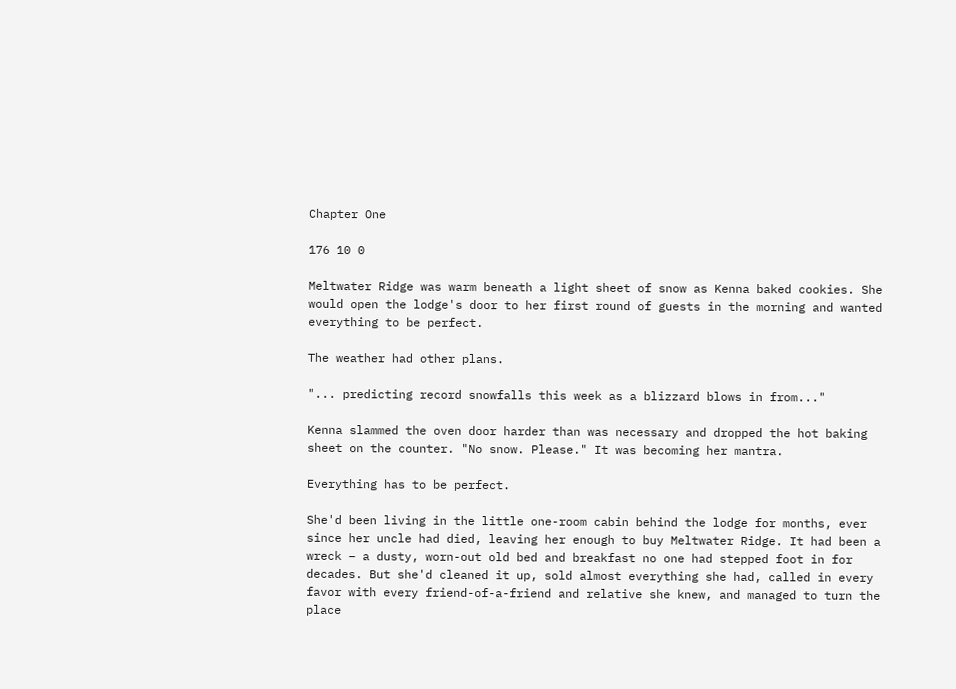Chapter One

176 10 0

Meltwater Ridge was warm beneath a light sheet of snow as Kenna baked cookies. She would open the lodge's door to her first round of guests in the morning and wanted everything to be perfect.

The weather had other plans.

"... predicting record snowfalls this week as a blizzard blows in from..."

Kenna slammed the oven door harder than was necessary and dropped the hot baking sheet on the counter. "No snow. Please." It was becoming her mantra.

Everything has to be perfect.

She'd been living in the little one-room cabin behind the lodge for months, ever since her uncle had died, leaving her enough to buy Meltwater Ridge. It had been a wreck – a dusty, worn-out old bed and breakfast no one had stepped foot in for decades. But she'd cleaned it up, sold almost everything she had, called in every favor with every friend-of-a-friend and relative she knew, and managed to turn the place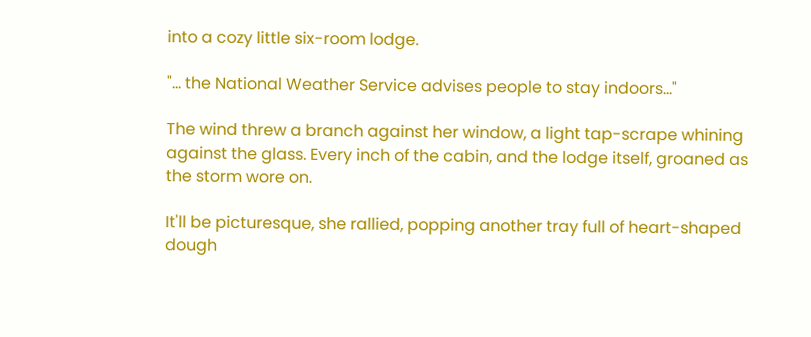into a cozy little six-room lodge.

"... the National Weather Service advises people to stay indoors..."

The wind threw a branch against her window, a light tap-scrape whining against the glass. Every inch of the cabin, and the lodge itself, groaned as the storm wore on.

It'll be picturesque, she rallied, popping another tray full of heart-shaped dough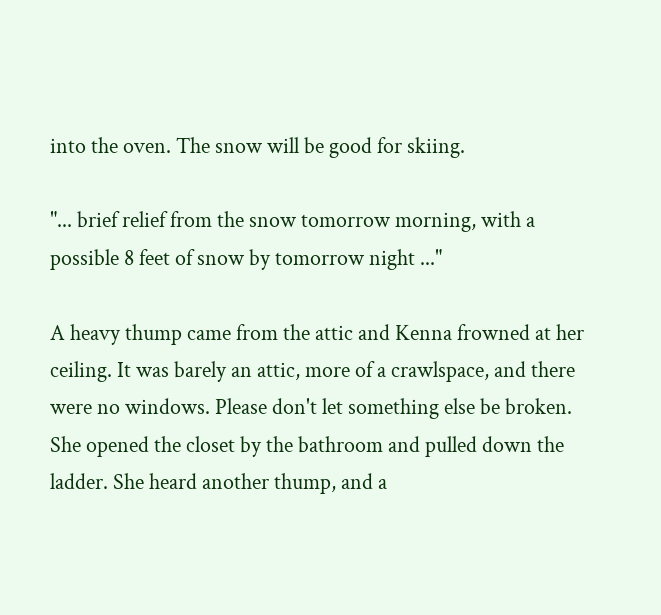into the oven. The snow will be good for skiing.

"... brief relief from the snow tomorrow morning, with a possible 8 feet of snow by tomorrow night ..."

A heavy thump came from the attic and Kenna frowned at her ceiling. It was barely an attic, more of a crawlspace, and there were no windows. Please don't let something else be broken. She opened the closet by the bathroom and pulled down the ladder. She heard another thump, and a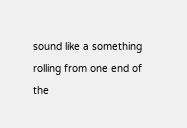sound like a something rolling from one end of the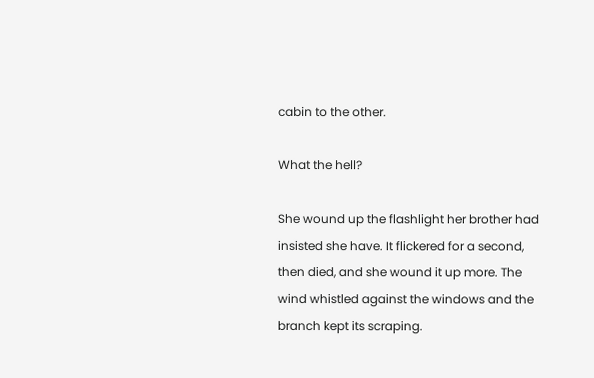cabin to the other.

What the hell?

She wound up the flashlight her brother had insisted she have. It flickered for a second, then died, and she wound it up more. The wind whistled against the windows and the branch kept its scraping.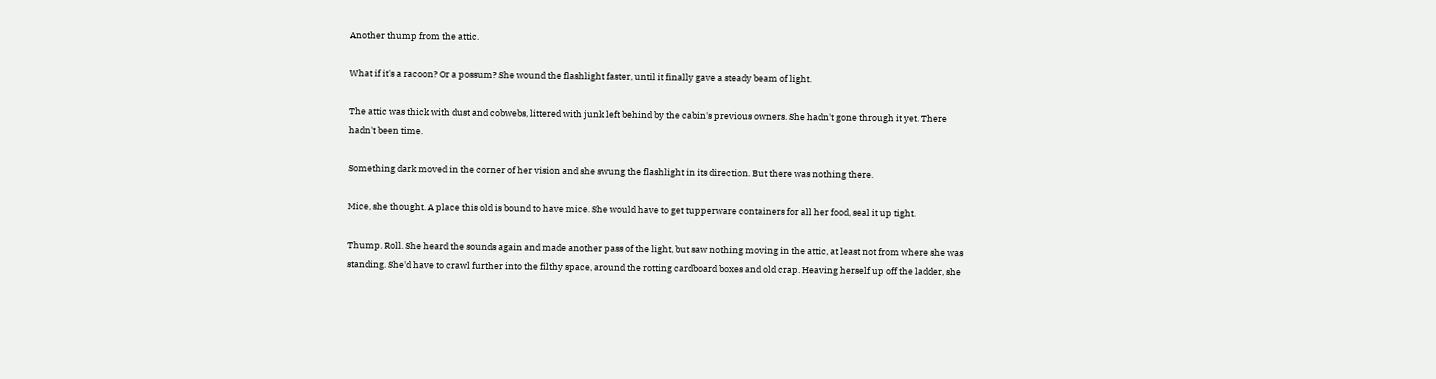Another thump from the attic.

What if it's a racoon? Or a possum? She wound the flashlight faster, until it finally gave a steady beam of light.

The attic was thick with dust and cobwebs, littered with junk left behind by the cabin's previous owners. She hadn't gone through it yet. There hadn't been time.

Something dark moved in the corner of her vision and she swung the flashlight in its direction. But there was nothing there.

Mice, she thought. A place this old is bound to have mice. She would have to get tupperware containers for all her food, seal it up tight.

Thump. Roll. She heard the sounds again and made another pass of the light, but saw nothing moving in the attic, at least not from where she was standing. She'd have to crawl further into the filthy space, around the rotting cardboard boxes and old crap. Heaving herself up off the ladder, she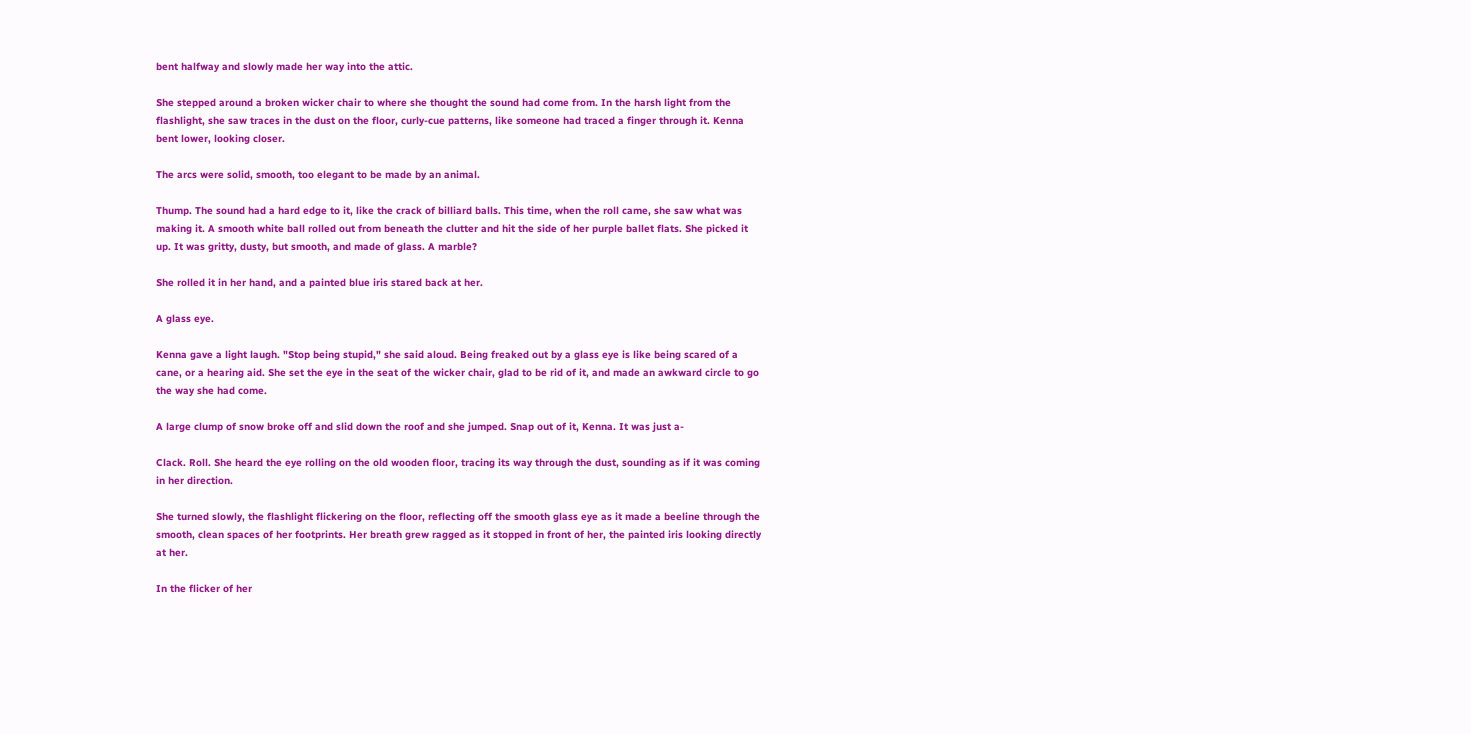bent halfway and slowly made her way into the attic.

She stepped around a broken wicker chair to where she thought the sound had come from. In the harsh light from the flashlight, she saw traces in the dust on the floor, curly-cue patterns, like someone had traced a finger through it. Kenna bent lower, looking closer.

The arcs were solid, smooth, too elegant to be made by an animal.

Thump. The sound had a hard edge to it, like the crack of billiard balls. This time, when the roll came, she saw what was making it. A smooth white ball rolled out from beneath the clutter and hit the side of her purple ballet flats. She picked it up. It was gritty, dusty, but smooth, and made of glass. A marble?

She rolled it in her hand, and a painted blue iris stared back at her.

A glass eye.

Kenna gave a light laugh. "Stop being stupid," she said aloud. Being freaked out by a glass eye is like being scared of a cane, or a hearing aid. She set the eye in the seat of the wicker chair, glad to be rid of it, and made an awkward circle to go the way she had come.

A large clump of snow broke off and slid down the roof and she jumped. Snap out of it, Kenna. It was just a-

Clack. Roll. She heard the eye rolling on the old wooden floor, tracing its way through the dust, sounding as if it was coming in her direction.

She turned slowly, the flashlight flickering on the floor, reflecting off the smooth glass eye as it made a beeline through the smooth, clean spaces of her footprints. Her breath grew ragged as it stopped in front of her, the painted iris looking directly at her.

In the flicker of her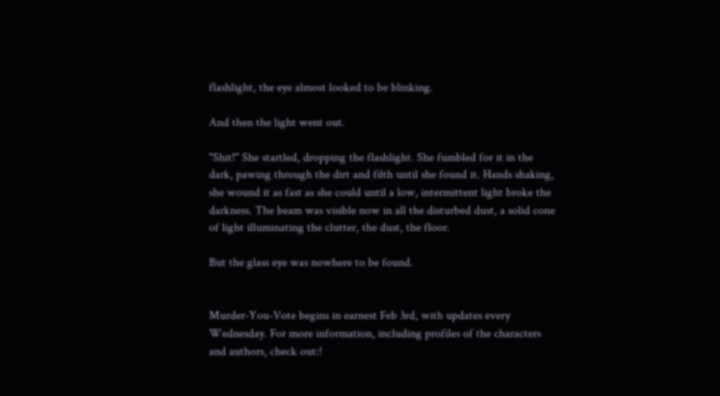flashlight, the eye almost looked to be blinking.

And then the light went out.

"Shit!" She startled, dropping the flashlight. She fumbled for it in the dark, pawing through the dirt and filth until she found it. Hands shaking, she wound it as fast as she could until a low, intermittent light broke the darkness. The beam was visible now in all the disturbed dust, a solid cone of light illuminating the clutter, the dust, the floor.

But the glass eye was nowhere to be found.


Murder-You-Vote begins in earnest Feb 3rd, with updates every Wednesday. For more information, including profiles of the characters and authors, check out:!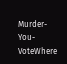Murder-You-VoteWhere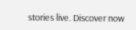stories live. Discover now